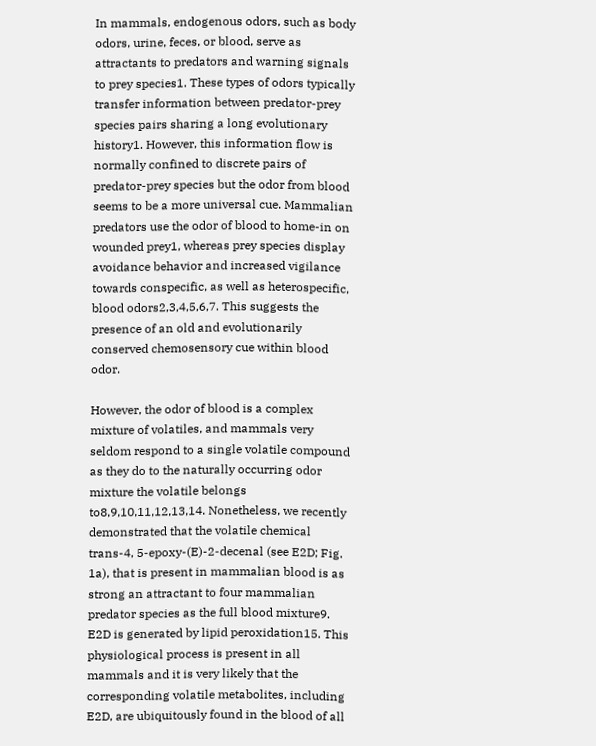In mammals, endogenous odors, such as body odors, urine, feces, or blood, serve as attractants to predators and warning signals to prey species1. These types of odors typically transfer information between predator-prey species pairs sharing a long evolutionary history1. However, this information flow is normally confined to discrete pairs of predator-prey species but the odor from blood seems to be a more universal cue. Mammalian predators use the odor of blood to home-in on wounded prey1, whereas prey species display avoidance behavior and increased vigilance towards conspecific, as well as heterospecific, blood odors2,3,4,5,6,7. This suggests the presence of an old and evolutionarily conserved chemosensory cue within blood odor.

However, the odor of blood is a complex mixture of volatiles, and mammals very seldom respond to a single volatile compound as they do to the naturally occurring odor mixture the volatile belongs to8,9,10,11,12,13,14. Nonetheless, we recently demonstrated that the volatile chemical trans-4, 5-epoxy-(E)-2-decenal (see E2D; Fig. 1a), that is present in mammalian blood is as strong an attractant to four mammalian predator species as the full blood mixture9. E2D is generated by lipid peroxidation15. This physiological process is present in all mammals and it is very likely that the corresponding volatile metabolites, including E2D, are ubiquitously found in the blood of all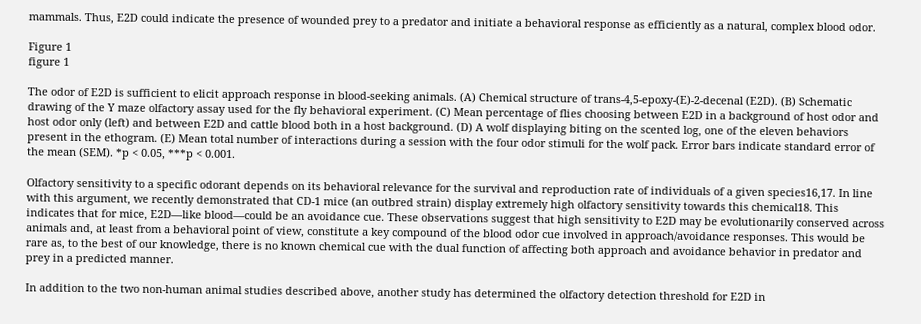mammals. Thus, E2D could indicate the presence of wounded prey to a predator and initiate a behavioral response as efficiently as a natural, complex blood odor.

Figure 1
figure 1

The odor of E2D is sufficient to elicit approach response in blood-seeking animals. (A) Chemical structure of trans-4,5-epoxy-(E)-2-decenal (E2D). (B) Schematic drawing of the Y maze olfactory assay used for the fly behavioral experiment. (C) Mean percentage of flies choosing between E2D in a background of host odor and host odor only (left) and between E2D and cattle blood both in a host background. (D) A wolf displaying biting on the scented log, one of the eleven behaviors present in the ethogram. (E) Mean total number of interactions during a session with the four odor stimuli for the wolf pack. Error bars indicate standard error of the mean (SEM). *p < 0.05, ***p < 0.001.

Olfactory sensitivity to a specific odorant depends on its behavioral relevance for the survival and reproduction rate of individuals of a given species16,17. In line with this argument, we recently demonstrated that CD-1 mice (an outbred strain) display extremely high olfactory sensitivity towards this chemical18. This indicates that for mice, E2D—like blood—could be an avoidance cue. These observations suggest that high sensitivity to E2D may be evolutionarily conserved across animals and, at least from a behavioral point of view, constitute a key compound of the blood odor cue involved in approach/avoidance responses. This would be rare as, to the best of our knowledge, there is no known chemical cue with the dual function of affecting both approach and avoidance behavior in predator and prey in a predicted manner.

In addition to the two non-human animal studies described above, another study has determined the olfactory detection threshold for E2D in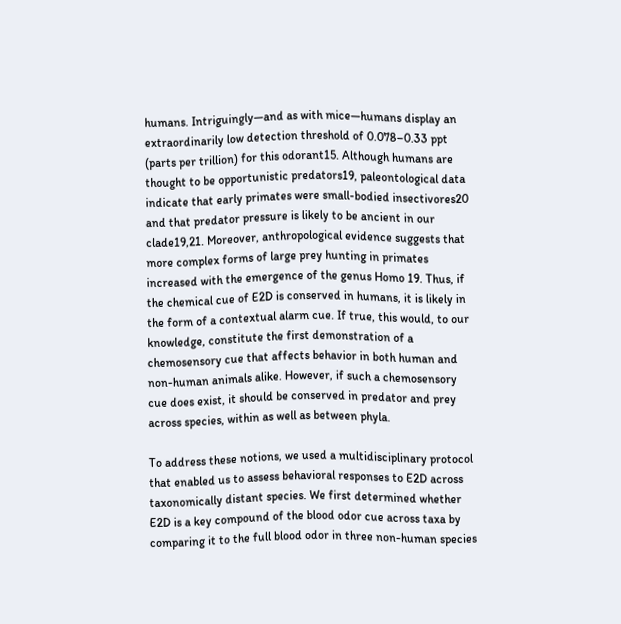humans. Intriguingly—and as with mice—humans display an extraordinarily low detection threshold of 0.078–0.33 ppt (parts per trillion) for this odorant15. Although humans are thought to be opportunistic predators19, paleontological data indicate that early primates were small-bodied insectivores20 and that predator pressure is likely to be ancient in our clade19,21. Moreover, anthropological evidence suggests that more complex forms of large prey hunting in primates increased with the emergence of the genus Homo 19. Thus, if the chemical cue of E2D is conserved in humans, it is likely in the form of a contextual alarm cue. If true, this would, to our knowledge, constitute the first demonstration of a chemosensory cue that affects behavior in both human and non-human animals alike. However, if such a chemosensory cue does exist, it should be conserved in predator and prey across species, within as well as between phyla.

To address these notions, we used a multidisciplinary protocol that enabled us to assess behavioral responses to E2D across taxonomically distant species. We first determined whether E2D is a key compound of the blood odor cue across taxa by comparing it to the full blood odor in three non-human species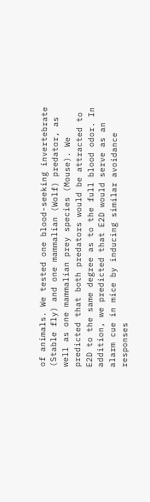of animals. We tested one blood-seeking invertebrate (Stable fly) and one mammalian (Wolf) predator, as well as one mammalian prey species (Mouse). We predicted that both predators would be attracted to E2D to the same degree as to the full blood odor. In addition, we predicted that E2D would serve as an alarm cue in mice by inducing similar avoidance responses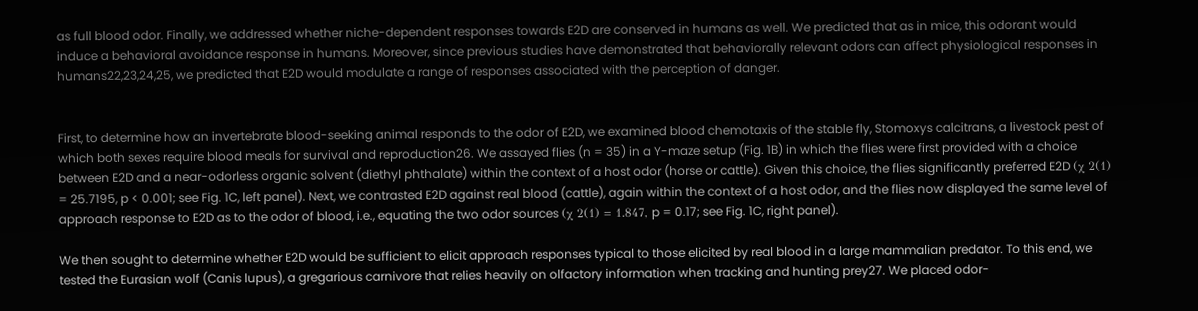as full blood odor. Finally, we addressed whether niche-dependent responses towards E2D are conserved in humans as well. We predicted that as in mice, this odorant would induce a behavioral avoidance response in humans. Moreover, since previous studies have demonstrated that behaviorally relevant odors can affect physiological responses in humans22,23,24,25, we predicted that E2D would modulate a range of responses associated with the perception of danger.


First, to determine how an invertebrate blood-seeking animal responds to the odor of E2D, we examined blood chemotaxis of the stable fly, Stomoxys calcitrans, a livestock pest of which both sexes require blood meals for survival and reproduction26. We assayed flies (n = 35) in a Y-maze setup (Fig. 1B) in which the flies were first provided with a choice between E2D and a near-odorless organic solvent (diethyl phthalate) within the context of a host odor (horse or cattle). Given this choice, the flies significantly preferred E2D (χ 2(1) = 25.7195, p < 0.001; see Fig. 1C, left panel). Next, we contrasted E2D against real blood (cattle), again within the context of a host odor, and the flies now displayed the same level of approach response to E2D as to the odor of blood, i.e., equating the two odor sources (χ 2(1) = 1.847, p = 0.17; see Fig. 1C, right panel).

We then sought to determine whether E2D would be sufficient to elicit approach responses typical to those elicited by real blood in a large mammalian predator. To this end, we tested the Eurasian wolf (Canis lupus), a gregarious carnivore that relies heavily on olfactory information when tracking and hunting prey27. We placed odor-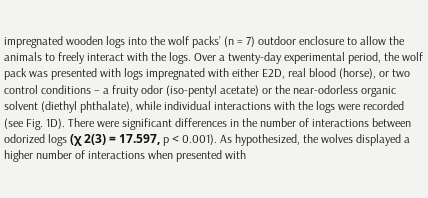impregnated wooden logs into the wolf packs’ (n = 7) outdoor enclosure to allow the animals to freely interact with the logs. Over a twenty-day experimental period, the wolf pack was presented with logs impregnated with either E2D, real blood (horse), or two control conditions – a fruity odor (iso-pentyl acetate) or the near-odorless organic solvent (diethyl phthalate), while individual interactions with the logs were recorded (see Fig. 1D). There were significant differences in the number of interactions between odorized logs (χ 2(3) = 17.597, p < 0.001). As hypothesized, the wolves displayed a higher number of interactions when presented with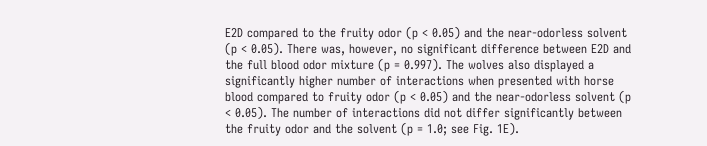E2D compared to the fruity odor (p < 0.05) and the near-odorless solvent (p < 0.05). There was, however, no significant difference between E2D and the full blood odor mixture (p = 0.997). The wolves also displayed a significantly higher number of interactions when presented with horse blood compared to fruity odor (p < 0.05) and the near-odorless solvent (p < 0.05). The number of interactions did not differ significantly between the fruity odor and the solvent (p = 1.0; see Fig. 1E).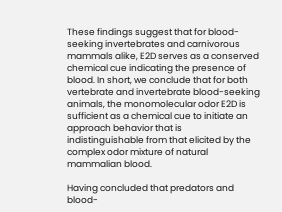These findings suggest that for blood-seeking invertebrates and carnivorous mammals alike, E2D serves as a conserved chemical cue indicating the presence of blood. In short, we conclude that for both vertebrate and invertebrate blood-seeking animals, the monomolecular odor E2D is sufficient as a chemical cue to initiate an approach behavior that is indistinguishable from that elicited by the complex odor mixture of natural mammalian blood.

Having concluded that predators and blood-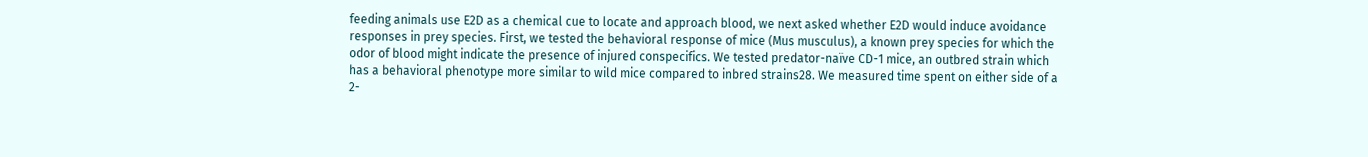feeding animals use E2D as a chemical cue to locate and approach blood, we next asked whether E2D would induce avoidance responses in prey species. First, we tested the behavioral response of mice (Mus musculus), a known prey species for which the odor of blood might indicate the presence of injured conspecifics. We tested predator-naïve CD-1 mice, an outbred strain which has a behavioral phenotype more similar to wild mice compared to inbred strains28. We measured time spent on either side of a 2-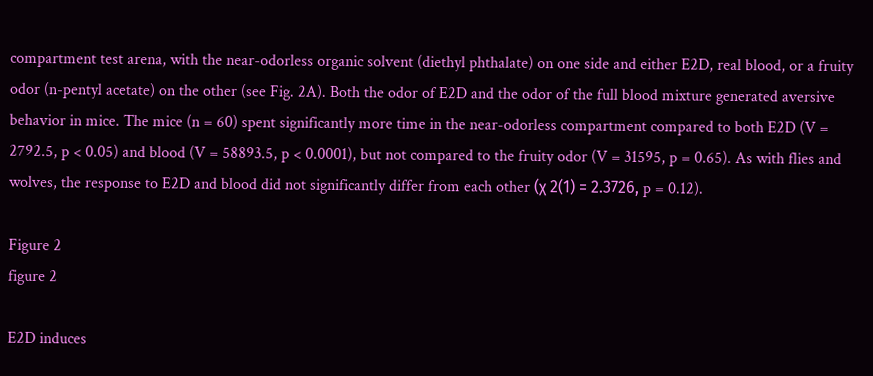compartment test arena, with the near-odorless organic solvent (diethyl phthalate) on one side and either E2D, real blood, or a fruity odor (n-pentyl acetate) on the other (see Fig. 2A). Both the odor of E2D and the odor of the full blood mixture generated aversive behavior in mice. The mice (n = 60) spent significantly more time in the near-odorless compartment compared to both E2D (V = 2792.5, p < 0.05) and blood (V = 58893.5, p < 0.0001), but not compared to the fruity odor (V = 31595, p = 0.65). As with flies and wolves, the response to E2D and blood did not significantly differ from each other (χ 2(1) = 2.3726, p = 0.12).

Figure 2
figure 2

E2D induces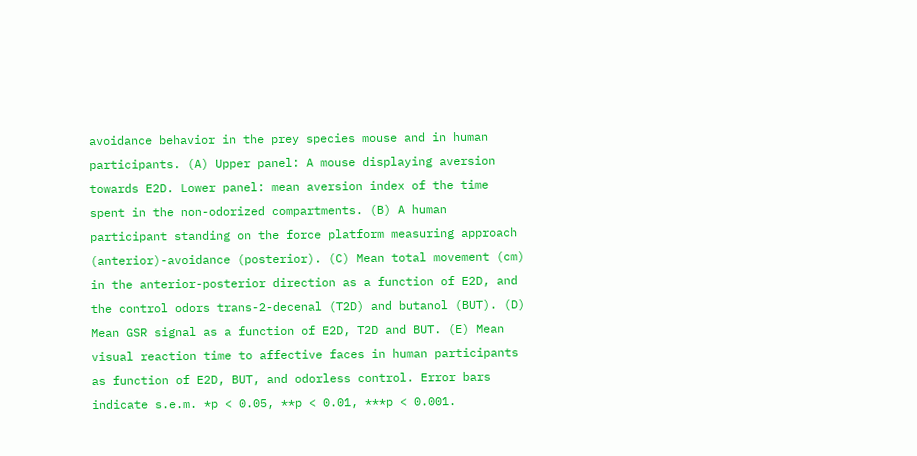avoidance behavior in the prey species mouse and in human participants. (A) Upper panel: A mouse displaying aversion towards E2D. Lower panel: mean aversion index of the time spent in the non-odorized compartments. (B) A human participant standing on the force platform measuring approach (anterior)-avoidance (posterior). (C) Mean total movement (cm) in the anterior-posterior direction as a function of E2D, and the control odors trans-2-decenal (T2D) and butanol (BUT). (D) Mean GSR signal as a function of E2D, T2D and BUT. (E) Mean visual reaction time to affective faces in human participants as function of E2D, BUT, and odorless control. Error bars indicate s.e.m. *p < 0.05, **p < 0.01, ***p < 0.001.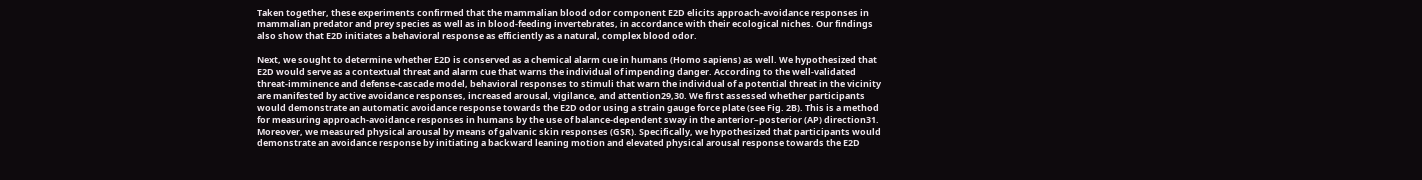Taken together, these experiments confirmed that the mammalian blood odor component E2D elicits approach-avoidance responses in mammalian predator and prey species as well as in blood-feeding invertebrates, in accordance with their ecological niches. Our findings also show that E2D initiates a behavioral response as efficiently as a natural, complex blood odor.

Next, we sought to determine whether E2D is conserved as a chemical alarm cue in humans (Homo sapiens) as well. We hypothesized that E2D would serve as a contextual threat and alarm cue that warns the individual of impending danger. According to the well-validated threat-imminence and defense-cascade model, behavioral responses to stimuli that warn the individual of a potential threat in the vicinity are manifested by active avoidance responses, increased arousal, vigilance, and attention29,30. We first assessed whether participants would demonstrate an automatic avoidance response towards the E2D odor using a strain gauge force plate (see Fig. 2B). This is a method for measuring approach-avoidance responses in humans by the use of balance-dependent sway in the anterior–posterior (AP) direction31. Moreover, we measured physical arousal by means of galvanic skin responses (GSR). Specifically, we hypothesized that participants would demonstrate an avoidance response by initiating a backward leaning motion and elevated physical arousal response towards the E2D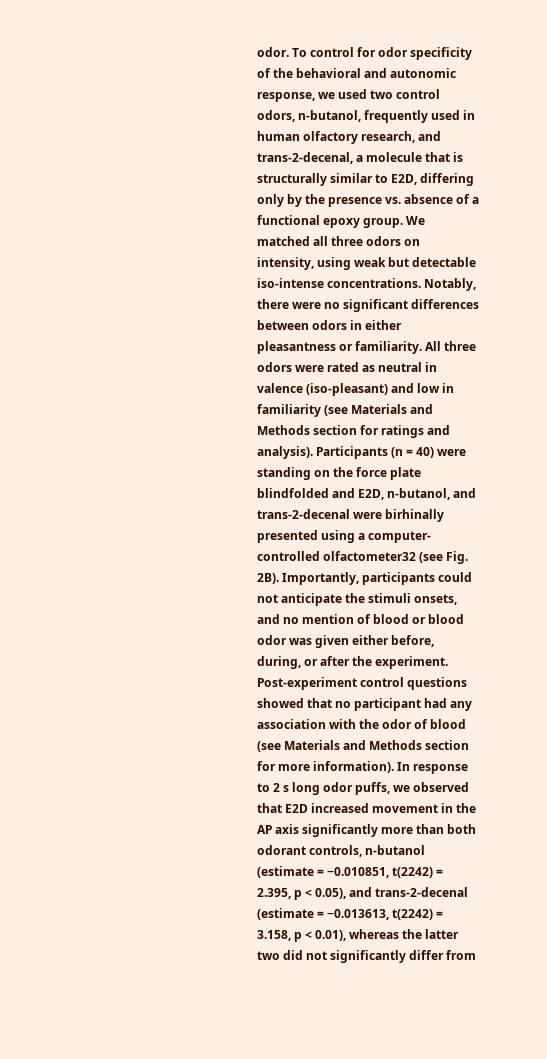odor. To control for odor specificity of the behavioral and autonomic response, we used two control odors, n-butanol, frequently used in human olfactory research, and trans-2-decenal, a molecule that is structurally similar to E2D, differing only by the presence vs. absence of a functional epoxy group. We matched all three odors on intensity, using weak but detectable iso-intense concentrations. Notably, there were no significant differences between odors in either pleasantness or familiarity. All three odors were rated as neutral in valence (iso-pleasant) and low in familiarity (see Materials and Methods section for ratings and analysis). Participants (n = 40) were standing on the force plate blindfolded and E2D, n-butanol, and trans-2-decenal were birhinally presented using a computer-controlled olfactometer32 (see Fig. 2B). Importantly, participants could not anticipate the stimuli onsets, and no mention of blood or blood odor was given either before, during, or after the experiment. Post-experiment control questions showed that no participant had any association with the odor of blood (see Materials and Methods section for more information). In response to 2 s long odor puffs, we observed that E2D increased movement in the AP axis significantly more than both odorant controls, n-butanol (estimate = −0.010851, t(2242) = 2.395, p < 0.05), and trans-2-decenal (estimate = −0.013613, t(2242) = 3.158, p < 0.01), whereas the latter two did not significantly differ from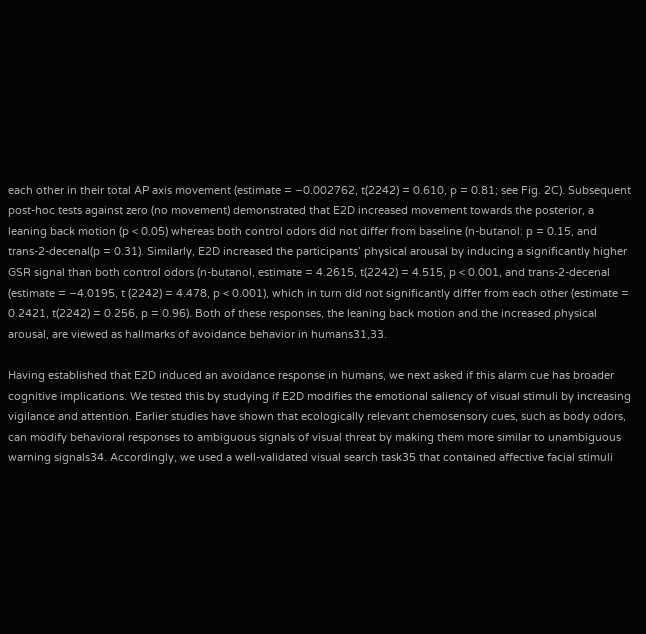each other in their total AP axis movement (estimate = −0.002762, t(2242) = 0.610, p = 0.81; see Fig. 2C). Subsequent post-hoc tests against zero (no movement) demonstrated that E2D increased movement towards the posterior, a leaning back motion (p < 0.05) whereas both control odors did not differ from baseline (n-butanol: p = 0.15, and trans-2-decenal(p = 0.31). Similarly, E2D increased the participants’ physical arousal by inducing a significantly higher GSR signal than both control odors (n-butanol, estimate = 4.2615, t(2242) = 4.515, p < 0.001, and trans-2-decenal (estimate = −4.0195, t (2242) = 4.478, p < 0.001), which in turn did not significantly differ from each other (estimate = 0.2421, t(2242) = 0.256, p = 0.96). Both of these responses, the leaning back motion and the increased physical arousal, are viewed as hallmarks of avoidance behavior in humans31,33.

Having established that E2D induced an avoidance response in humans, we next asked if this alarm cue has broader cognitive implications. We tested this by studying if E2D modifies the emotional saliency of visual stimuli by increasing vigilance and attention. Earlier studies have shown that ecologically relevant chemosensory cues, such as body odors, can modify behavioral responses to ambiguous signals of visual threat by making them more similar to unambiguous warning signals34. Accordingly, we used a well-validated visual search task35 that contained affective facial stimuli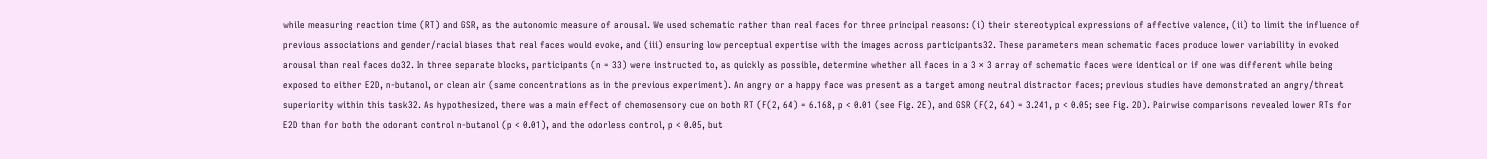while measuring reaction time (RT) and GSR, as the autonomic measure of arousal. We used schematic rather than real faces for three principal reasons: (i) their stereotypical expressions of affective valence, (ii) to limit the influence of previous associations and gender/racial biases that real faces would evoke, and (iii) ensuring low perceptual expertise with the images across participants32. These parameters mean schematic faces produce lower variability in evoked arousal than real faces do32. In three separate blocks, participants (n = 33) were instructed to, as quickly as possible, determine whether all faces in a 3 × 3 array of schematic faces were identical or if one was different while being exposed to either E2D, n-butanol, or clean air (same concentrations as in the previous experiment). An angry or a happy face was present as a target among neutral distractor faces; previous studies have demonstrated an angry/threat superiority within this task32. As hypothesized, there was a main effect of chemosensory cue on both RT (F(2, 64) = 6.168, p < 0.01 (see Fig. 2E), and GSR (F(2, 64) = 3.241, p < 0.05; see Fig. 2D). Pairwise comparisons revealed lower RTs for E2D than for both the odorant control n-butanol (p < 0.01), and the odorless control, p < 0.05, but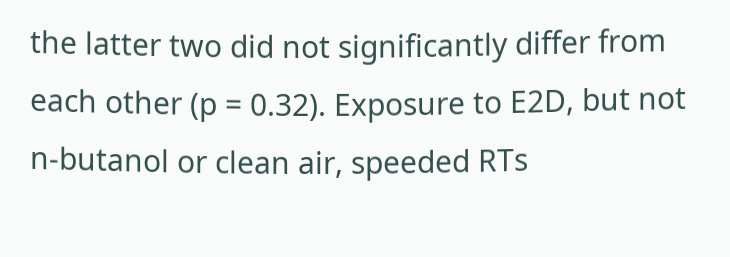the latter two did not significantly differ from each other (p = 0.32). Exposure to E2D, but not n-butanol or clean air, speeded RTs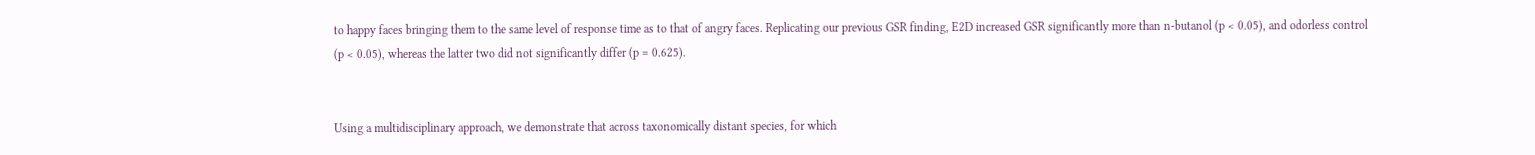to happy faces bringing them to the same level of response time as to that of angry faces. Replicating our previous GSR finding, E2D increased GSR significantly more than n-butanol (p < 0.05), and odorless control (p < 0.05), whereas the latter two did not significantly differ (p = 0.625).


Using a multidisciplinary approach, we demonstrate that across taxonomically distant species, for which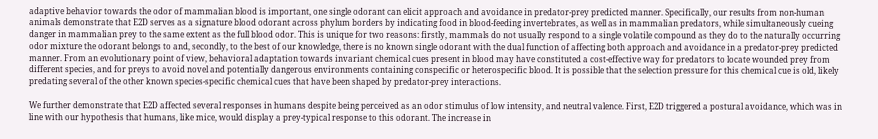adaptive behavior towards the odor of mammalian blood is important, one single odorant can elicit approach and avoidance in predator-prey predicted manner. Specifically, our results from non-human animals demonstrate that E2D serves as a signature blood odorant across phylum borders by indicating food in blood-feeding invertebrates, as well as in mammalian predators, while simultaneously cueing danger in mammalian prey to the same extent as the full blood odor. This is unique for two reasons: firstly, mammals do not usually respond to a single volatile compound as they do to the naturally occurring odor mixture the odorant belongs to and, secondly, to the best of our knowledge, there is no known single odorant with the dual function of affecting both approach and avoidance in a predator-prey predicted manner. From an evolutionary point of view, behavioral adaptation towards invariant chemical cues present in blood may have constituted a cost-effective way for predators to locate wounded prey from different species, and for preys to avoid novel and potentially dangerous environments containing conspecific or heterospecific blood. It is possible that the selection pressure for this chemical cue is old, likely predating several of the other known species-specific chemical cues that have been shaped by predator-prey interactions.

We further demonstrate that E2D affected several responses in humans despite being perceived as an odor stimulus of low intensity, and neutral valence. First, E2D triggered a postural avoidance, which was in line with our hypothesis that humans, like mice, would display a prey-typical response to this odorant. The increase in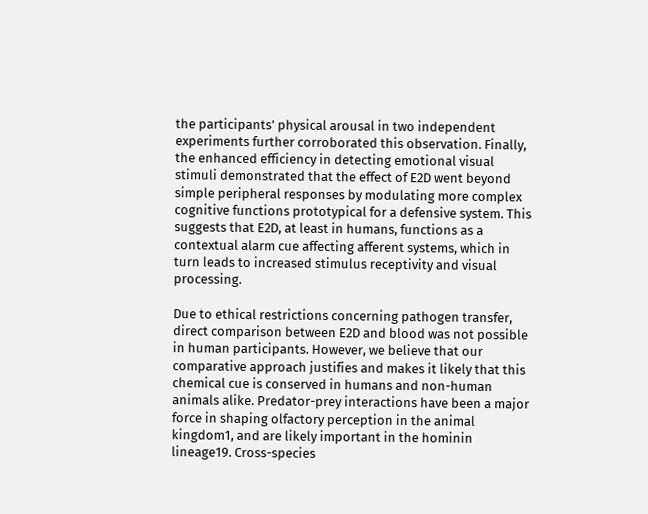the participants’ physical arousal in two independent experiments further corroborated this observation. Finally, the enhanced efficiency in detecting emotional visual stimuli demonstrated that the effect of E2D went beyond simple peripheral responses by modulating more complex cognitive functions prototypical for a defensive system. This suggests that E2D, at least in humans, functions as a contextual alarm cue affecting afferent systems, which in turn leads to increased stimulus receptivity and visual processing.

Due to ethical restrictions concerning pathogen transfer, direct comparison between E2D and blood was not possible in human participants. However, we believe that our comparative approach justifies and makes it likely that this chemical cue is conserved in humans and non-human animals alike. Predator-prey interactions have been a major force in shaping olfactory perception in the animal kingdom1, and are likely important in the hominin lineage19. Cross-species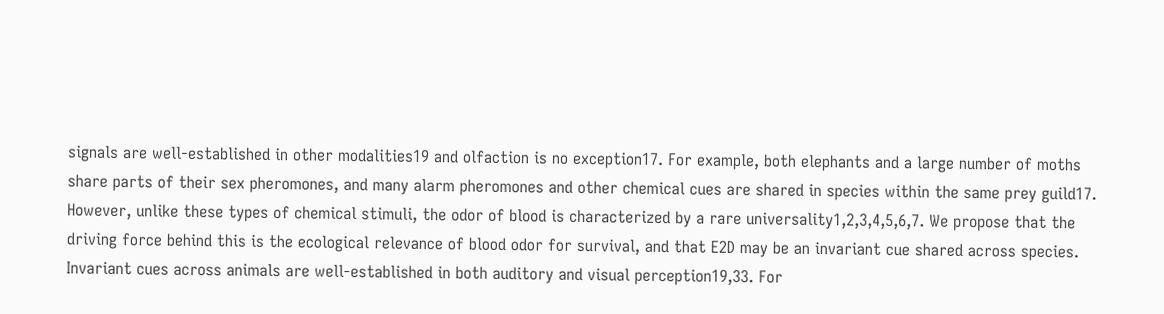signals are well-established in other modalities19 and olfaction is no exception17. For example, both elephants and a large number of moths share parts of their sex pheromones, and many alarm pheromones and other chemical cues are shared in species within the same prey guild17. However, unlike these types of chemical stimuli, the odor of blood is characterized by a rare universality1,2,3,4,5,6,7. We propose that the driving force behind this is the ecological relevance of blood odor for survival, and that E2D may be an invariant cue shared across species. Invariant cues across animals are well-established in both auditory and visual perception19,33. For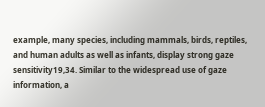example, many species, including mammals, birds, reptiles, and human adults as well as infants, display strong gaze sensitivity19,34. Similar to the widespread use of gaze information, a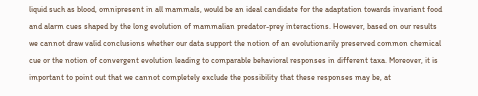liquid such as blood, omnipresent in all mammals, would be an ideal candidate for the adaptation towards invariant food and alarm cues shaped by the long evolution of mammalian predator-prey interactions. However, based on our results we cannot draw valid conclusions whether our data support the notion of an evolutionarily preserved common chemical cue or the notion of convergent evolution leading to comparable behavioral responses in different taxa. Moreover, it is important to point out that we cannot completely exclude the possibility that these responses may be, at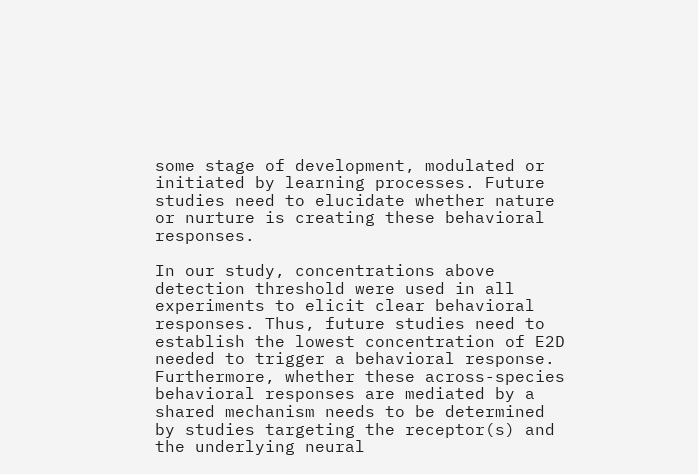some stage of development, modulated or initiated by learning processes. Future studies need to elucidate whether nature or nurture is creating these behavioral responses.

In our study, concentrations above detection threshold were used in all experiments to elicit clear behavioral responses. Thus, future studies need to establish the lowest concentration of E2D needed to trigger a behavioral response. Furthermore, whether these across-species behavioral responses are mediated by a shared mechanism needs to be determined by studies targeting the receptor(s) and the underlying neural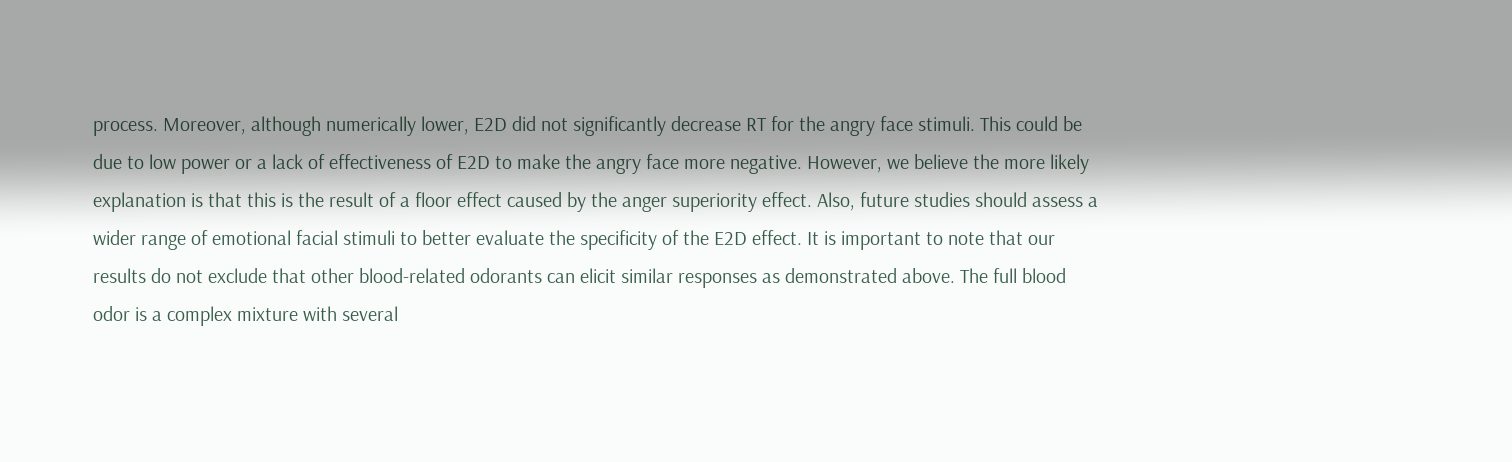process. Moreover, although numerically lower, E2D did not significantly decrease RT for the angry face stimuli. This could be due to low power or a lack of effectiveness of E2D to make the angry face more negative. However, we believe the more likely explanation is that this is the result of a floor effect caused by the anger superiority effect. Also, future studies should assess a wider range of emotional facial stimuli to better evaluate the specificity of the E2D effect. It is important to note that our results do not exclude that other blood-related odorants can elicit similar responses as demonstrated above. The full blood odor is a complex mixture with several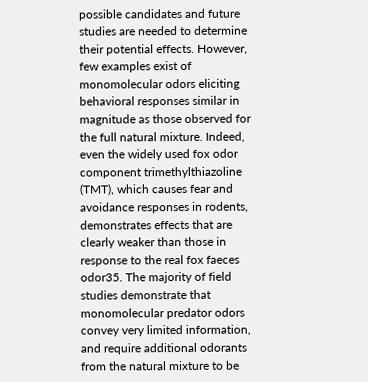possible candidates and future studies are needed to determine their potential effects. However, few examples exist of monomolecular odors eliciting behavioral responses similar in magnitude as those observed for the full natural mixture. Indeed, even the widely used fox odor component trimethylthiazoline (TMT), which causes fear and avoidance responses in rodents, demonstrates effects that are clearly weaker than those in response to the real fox faeces odor35. The majority of field studies demonstrate that monomolecular predator odors convey very limited information, and require additional odorants from the natural mixture to be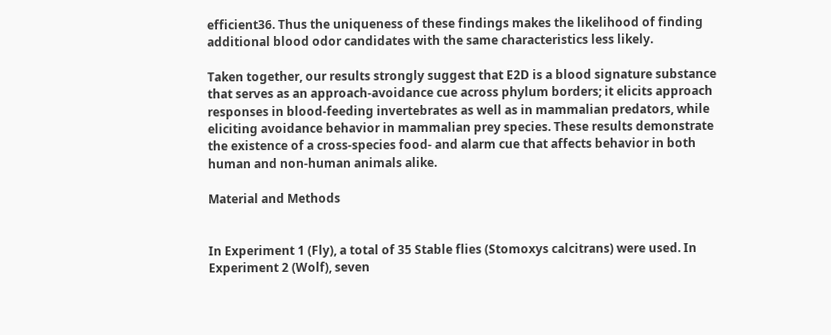efficient36. Thus the uniqueness of these findings makes the likelihood of finding additional blood odor candidates with the same characteristics less likely.

Taken together, our results strongly suggest that E2D is a blood signature substance that serves as an approach-avoidance cue across phylum borders; it elicits approach responses in blood-feeding invertebrates as well as in mammalian predators, while eliciting avoidance behavior in mammalian prey species. These results demonstrate the existence of a cross-species food- and alarm cue that affects behavior in both human and non-human animals alike.

Material and Methods


In Experiment 1 (Fly), a total of 35 Stable flies (Stomoxys calcitrans) were used. In Experiment 2 (Wolf), seven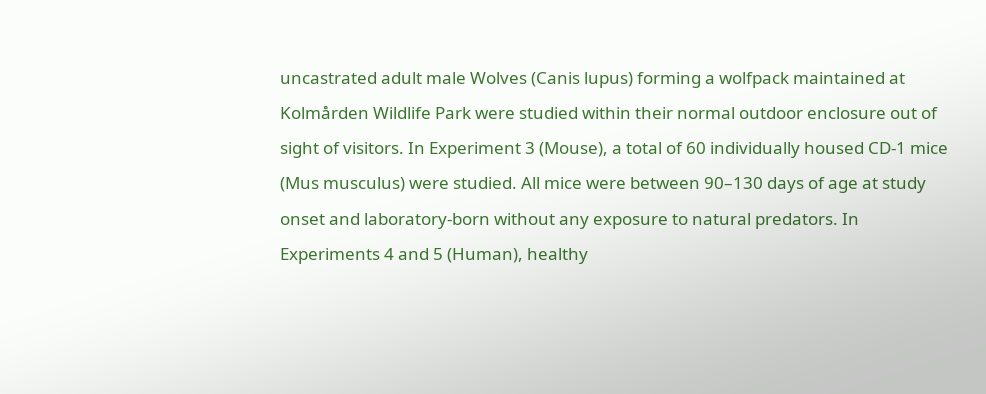uncastrated adult male Wolves (Canis lupus) forming a wolfpack maintained at Kolmården Wildlife Park were studied within their normal outdoor enclosure out of sight of visitors. In Experiment 3 (Mouse), a total of 60 individually housed CD-1 mice (Mus musculus) were studied. All mice were between 90–130 days of age at study onset and laboratory-born without any exposure to natural predators. In Experiments 4 and 5 (Human), healthy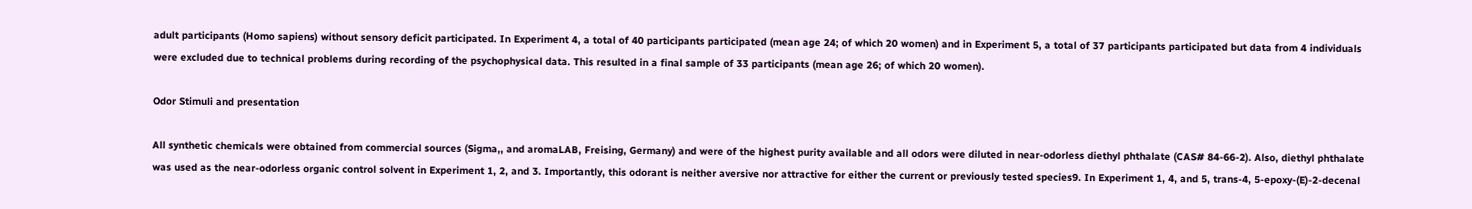adult participants (Homo sapiens) without sensory deficit participated. In Experiment 4, a total of 40 participants participated (mean age 24; of which 20 women) and in Experiment 5, a total of 37 participants participated but data from 4 individuals were excluded due to technical problems during recording of the psychophysical data. This resulted in a final sample of 33 participants (mean age 26; of which 20 women).

Odor Stimuli and presentation

All synthetic chemicals were obtained from commercial sources (Sigma,, and aromaLAB, Freising, Germany) and were of the highest purity available and all odors were diluted in near-odorless diethyl phthalate (CAS# 84-66-2). Also, diethyl phthalate was used as the near-odorless organic control solvent in Experiment 1, 2, and 3. Importantly, this odorant is neither aversive nor attractive for either the current or previously tested species9. In Experiment 1, 4, and 5, trans-4, 5-epoxy-(E)-2-decenal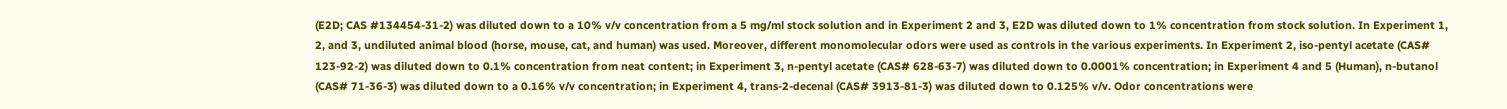(E2D; CAS #134454-31-2) was diluted down to a 10% v/v concentration from a 5 mg/ml stock solution and in Experiment 2 and 3, E2D was diluted down to 1% concentration from stock solution. In Experiment 1, 2, and 3, undiluted animal blood (horse, mouse, cat, and human) was used. Moreover, different monomolecular odors were used as controls in the various experiments. In Experiment 2, iso-pentyl acetate (CAS# 123-92-2) was diluted down to 0.1% concentration from neat content; in Experiment 3, n-pentyl acetate (CAS# 628-63-7) was diluted down to 0.0001% concentration; in Experiment 4 and 5 (Human), n-butanol (CAS# 71-36-3) was diluted down to a 0.16% v/v concentration; in Experiment 4, trans-2-decenal (CAS# 3913-81-3) was diluted down to 0.125% v/v. Odor concentrations were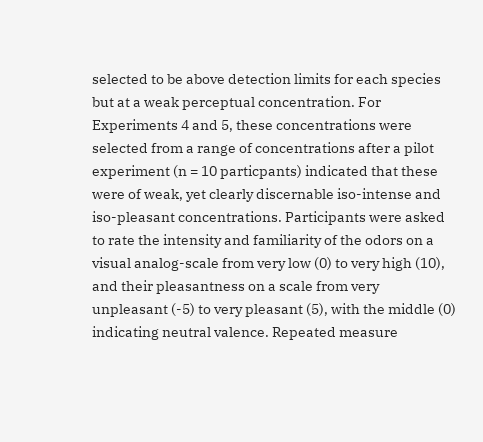selected to be above detection limits for each species but at a weak perceptual concentration. For Experiments 4 and 5, these concentrations were selected from a range of concentrations after a pilot experiment (n = 10 particpants) indicated that these were of weak, yet clearly discernable iso-intense and iso-pleasant concentrations. Participants were asked to rate the intensity and familiarity of the odors on a visual analog-scale from very low (0) to very high (10), and their pleasantness on a scale from very unpleasant (-5) to very pleasant (5), with the middle (0) indicating neutral valence. Repeated measure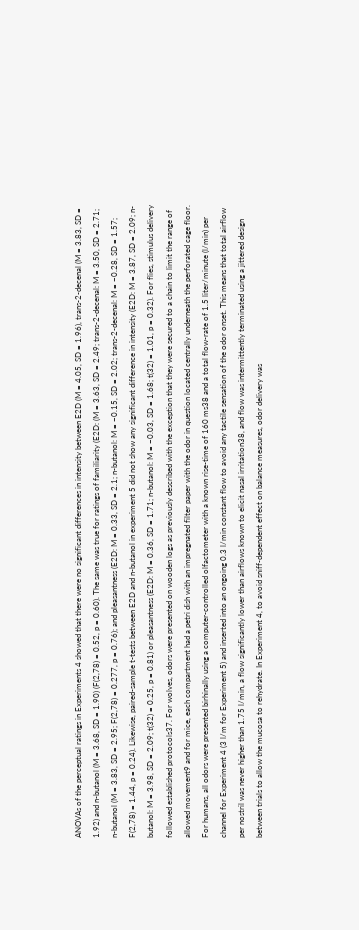ANOVAs of the perceptual ratings in Experiments 4 showed that there were no significant differences in intensity between E2D (M = 4.05, SD = 1.96), trans-2-decenal (M = 3.83, SD = 1.92) and n-butanol (M = 3.68, SD = 1.90) (F(2,78) = 0.52, p = 0.60). The same was true for ratings of familiarity (E2D: (M = 3.63, SD = 2.49; trans-2-decenal: M = 3.50, SD = 2.71; n-butanol (M = 3.83, SD = 2.95; F(2,78) = 0.277, p = 0.76); and pleasantness (E2D: M = 0.33, SD = 2.1; n-butanol: M = −0.15, SD = 2.02; trans-2-decenal: M = −0.28, SD = 1.57; F(2,78) = 1.44, p = 0.24). Likewise, paired-sample t-tests between E2D and n-butanol in experiment 5 did not show any significant difference in intensity (E2D: M = 3.87, SD = 2.09; n-butanol: M = 3.98, SD = 2.09; t(32) = 0.25, p = 0.81) or pleasantness (E2D: M = 0.36, SD = 1.71; n-butanol: M = −0.03, SD = 1.68; t(32) = 1.01, p = 0.32). For flies, stimulus delivery followed established protocols37. For wolves, odors were presented on wooden logs as previously described with the exception that they were secured to a chain to limit the range of allowed movement9 and for mice, each compartment had a petri dish with an impregnated filter paper with the odor in question located centrally underneath the perforated cage floor. For humans, all odors were presented birhinally using a computer-controlled olfactometer with a known rise-time of 160 ms38 and a total flow-rate of 1.5 liter/minute (l/min) per channel for Experiment 4 (3 l/m for Experiment 5) and inserted into an ongoing 0.3 l/min constant flow to avoid any tactile sensation of the odor onset. This means that total airflow per nostril was never higher than 1.75 l/min, a flow significantly lower than airflows known to elicit nasal irritation38, and flow was intermittently terminated using a jittered design between trials to allow the mucosa to rehydrate. In Experiment 4, to avoid sniff-dependent effect on balance measures, odor delivery was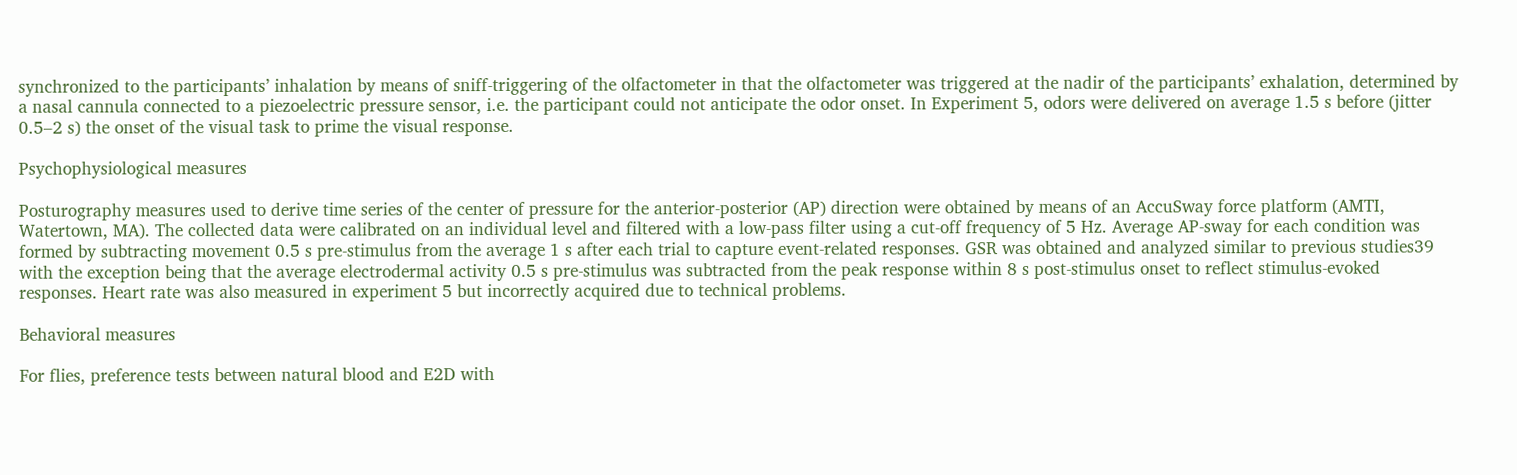synchronized to the participants’ inhalation by means of sniff-triggering of the olfactometer in that the olfactometer was triggered at the nadir of the participants’ exhalation, determined by a nasal cannula connected to a piezoelectric pressure sensor, i.e. the participant could not anticipate the odor onset. In Experiment 5, odors were delivered on average 1.5 s before (jitter 0.5–2 s) the onset of the visual task to prime the visual response.

Psychophysiological measures

Posturography measures used to derive time series of the center of pressure for the anterior-posterior (AP) direction were obtained by means of an AccuSway force platform (AMTI, Watertown, MA). The collected data were calibrated on an individual level and filtered with a low-pass filter using a cut-off frequency of 5 Hz. Average AP-sway for each condition was formed by subtracting movement 0.5 s pre-stimulus from the average 1 s after each trial to capture event-related responses. GSR was obtained and analyzed similar to previous studies39 with the exception being that the average electrodermal activity 0.5 s pre-stimulus was subtracted from the peak response within 8 s post-stimulus onset to reflect stimulus-evoked responses. Heart rate was also measured in experiment 5 but incorrectly acquired due to technical problems.

Behavioral measures

For flies, preference tests between natural blood and E2D with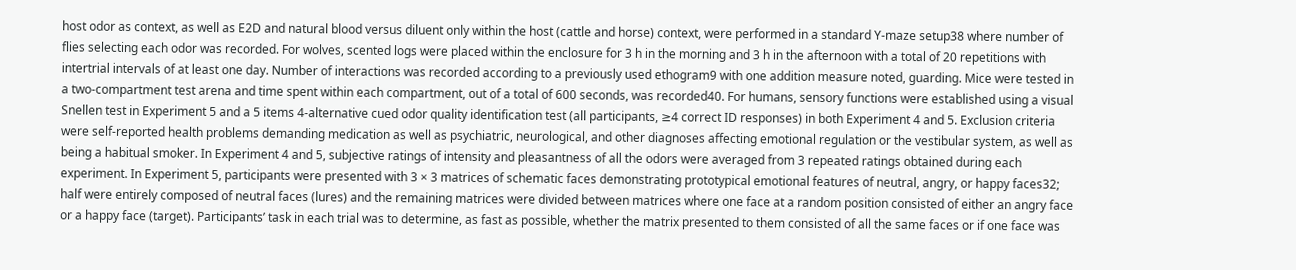host odor as context, as well as E2D and natural blood versus diluent only within the host (cattle and horse) context, were performed in a standard Y-maze setup38 where number of flies selecting each odor was recorded. For wolves, scented logs were placed within the enclosure for 3 h in the morning and 3 h in the afternoon with a total of 20 repetitions with intertrial intervals of at least one day. Number of interactions was recorded according to a previously used ethogram9 with one addition measure noted, guarding. Mice were tested in a two-compartment test arena and time spent within each compartment, out of a total of 600 seconds, was recorded40. For humans, sensory functions were established using a visual Snellen test in Experiment 5 and a 5 items 4-alternative cued odor quality identification test (all participants, ≥4 correct ID responses) in both Experiment 4 and 5. Exclusion criteria were self-reported health problems demanding medication as well as psychiatric, neurological, and other diagnoses affecting emotional regulation or the vestibular system, as well as being a habitual smoker. In Experiment 4 and 5, subjective ratings of intensity and pleasantness of all the odors were averaged from 3 repeated ratings obtained during each experiment. In Experiment 5, participants were presented with 3 × 3 matrices of schematic faces demonstrating prototypical emotional features of neutral, angry, or happy faces32; half were entirely composed of neutral faces (lures) and the remaining matrices were divided between matrices where one face at a random position consisted of either an angry face or a happy face (target). Participants’ task in each trial was to determine, as fast as possible, whether the matrix presented to them consisted of all the same faces or if one face was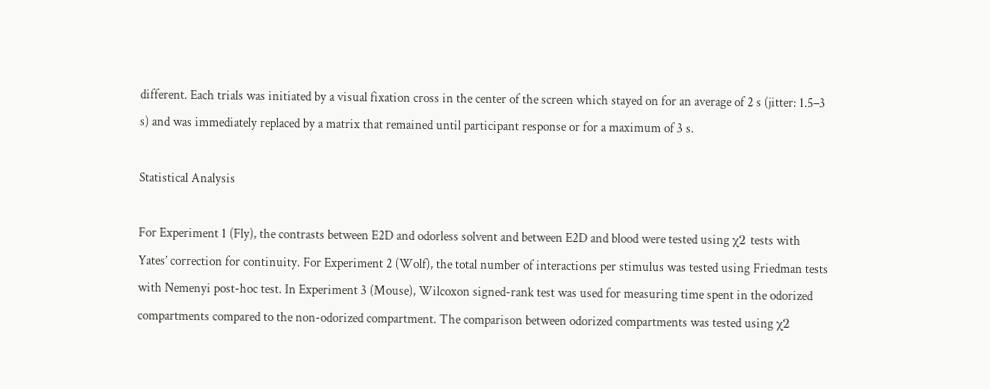different. Each trials was initiated by a visual fixation cross in the center of the screen which stayed on for an average of 2 s (jitter: 1.5–3 s) and was immediately replaced by a matrix that remained until participant response or for a maximum of 3 s.

Statistical Analysis

For Experiment 1 (Fly), the contrasts between E2D and odorless solvent and between E2D and blood were tested using χ2 tests with Yates’ correction for continuity. For Experiment 2 (Wolf), the total number of interactions per stimulus was tested using Friedman tests with Nemenyi post-hoc test. In Experiment 3 (Mouse), Wilcoxon signed-rank test was used for measuring time spent in the odorized compartments compared to the non-odorized compartment. The comparison between odorized compartments was tested using χ2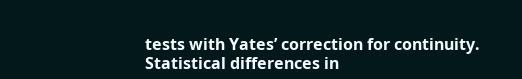tests with Yates’ correction for continuity. Statistical differences in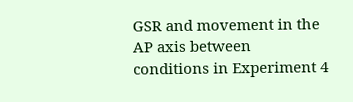GSR and movement in the AP axis between conditions in Experiment 4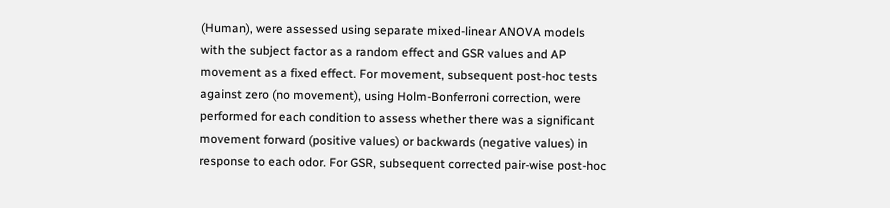(Human), were assessed using separate mixed-linear ANOVA models with the subject factor as a random effect and GSR values and AP movement as a fixed effect. For movement, subsequent post-hoc tests against zero (no movement), using Holm-Bonferroni correction, were performed for each condition to assess whether there was a significant movement forward (positive values) or backwards (negative values) in response to each odor. For GSR, subsequent corrected pair-wise post-hoc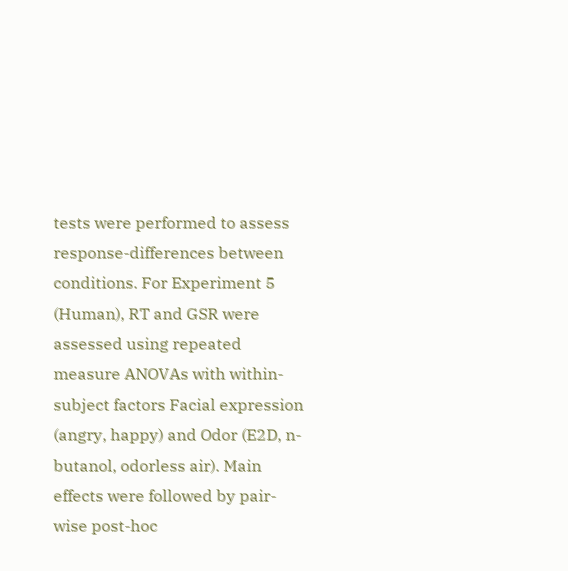tests were performed to assess response-differences between conditions. For Experiment 5 (Human), RT and GSR were assessed using repeated measure ANOVAs with within-subject factors Facial expression (angry, happy) and Odor (E2D, n-butanol, odorless air). Main effects were followed by pair-wise post-hoc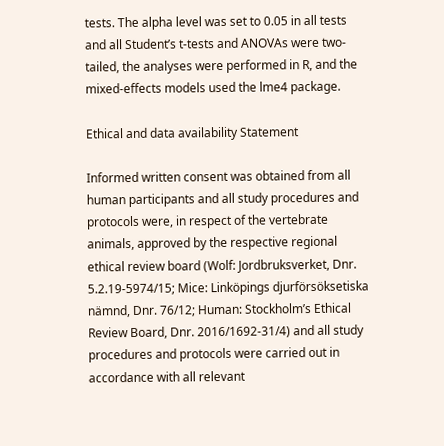tests. The alpha level was set to 0.05 in all tests and all Student’s t-tests and ANOVAs were two-tailed, the analyses were performed in R, and the mixed-effects models used the lme4 package.

Ethical and data availability Statement

Informed written consent was obtained from all human participants and all study procedures and protocols were, in respect of the vertebrate animals, approved by the respective regional ethical review board (Wolf: Jordbruksverket, Dnr. 5.2.19-5974/15; Mice: Linköpings djurförsöksetiska nämnd, Dnr. 76/12; Human: Stockholm’s Ethical Review Board, Dnr. 2016/1692-31/4) and all study procedures and protocols were carried out in accordance with all relevant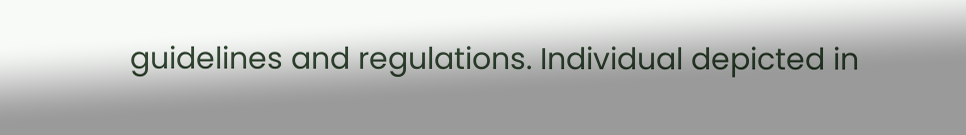guidelines and regulations. Individual depicted in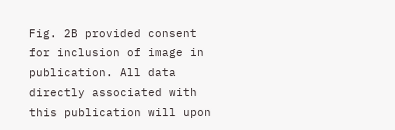Fig. 2B provided consent for inclusion of image in publication. All data directly associated with this publication will upon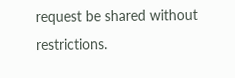request be shared without restrictions.